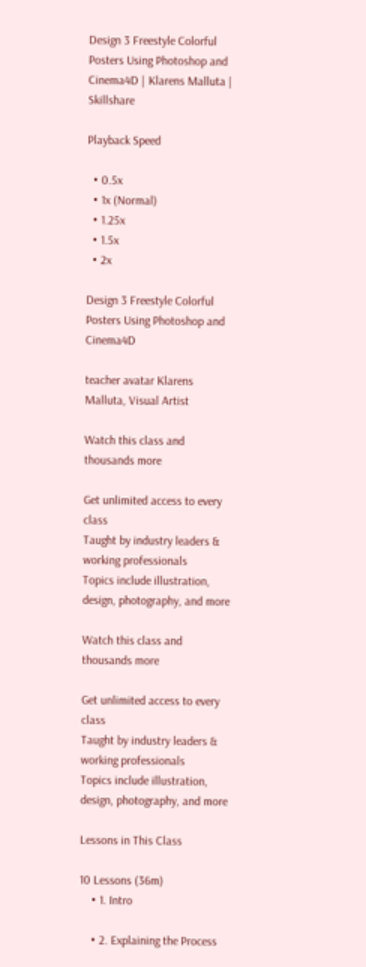Design 3 Freestyle Colorful Posters Using Photoshop and Cinema4D | Klarens Malluta | Skillshare

Playback Speed

  • 0.5x
  • 1x (Normal)
  • 1.25x
  • 1.5x
  • 2x

Design 3 Freestyle Colorful Posters Using Photoshop and Cinema4D

teacher avatar Klarens Malluta, Visual Artist

Watch this class and thousands more

Get unlimited access to every class
Taught by industry leaders & working professionals
Topics include illustration, design, photography, and more

Watch this class and thousands more

Get unlimited access to every class
Taught by industry leaders & working professionals
Topics include illustration, design, photography, and more

Lessons in This Class

10 Lessons (36m)
    • 1. Intro

    • 2. Explaining the Process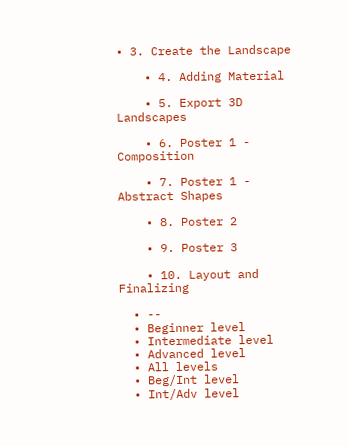• 3. Create the Landscape

    • 4. Adding Material

    • 5. Export 3D Landscapes

    • 6. Poster 1 - Composition

    • 7. Poster 1 - Abstract Shapes

    • 8. Poster 2

    • 9. Poster 3

    • 10. Layout and Finalizing

  • --
  • Beginner level
  • Intermediate level
  • Advanced level
  • All levels
  • Beg/Int level
  • Int/Adv level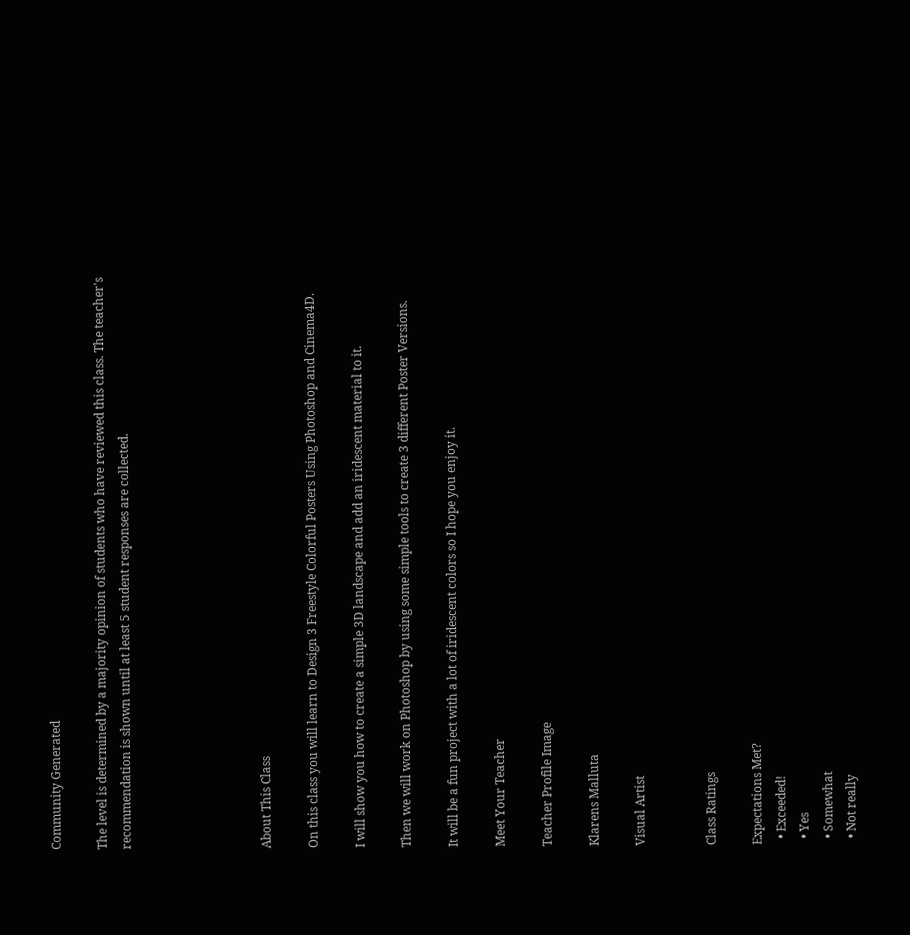Community Generated

The level is determined by a majority opinion of students who have reviewed this class. The teacher's recommendation is shown until at least 5 student responses are collected.





About This Class

On this class you will learn to Design 3 Freestyle Colorful Posters Using Photoshop and Cinema4D.

I will show you how to create a simple 3D landscape and add an iridescent material to it.

Then we will work on Photoshop by using some simple tools to create 3 different Poster Versions.

It will be a fun project with a lot of iridescent colors so I hope you enjoy it.

Meet Your Teacher

Teacher Profile Image

Klarens Malluta

Visual Artist


Class Ratings

Expectations Met?
  • Exceeded!
  • Yes
  • Somewhat
  • Not really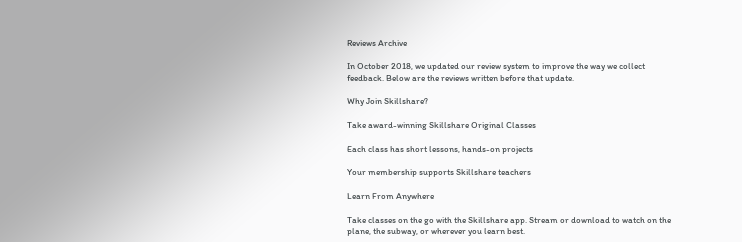Reviews Archive

In October 2018, we updated our review system to improve the way we collect feedback. Below are the reviews written before that update.

Why Join Skillshare?

Take award-winning Skillshare Original Classes

Each class has short lessons, hands-on projects

Your membership supports Skillshare teachers

Learn From Anywhere

Take classes on the go with the Skillshare app. Stream or download to watch on the plane, the subway, or wherever you learn best.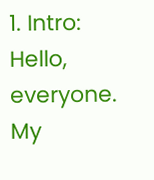1. Intro: Hello, everyone. My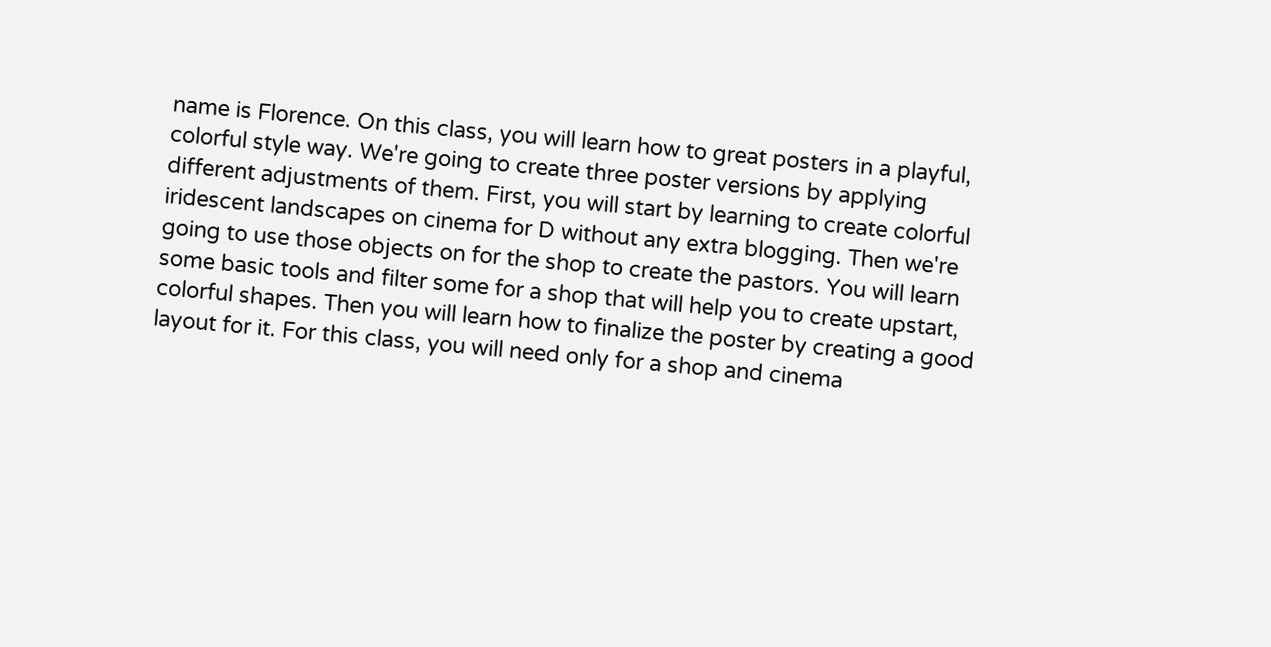name is Florence. On this class, you will learn how to great posters in a playful, colorful style way. We're going to create three poster versions by applying different adjustments of them. First, you will start by learning to create colorful iridescent landscapes on cinema for D without any extra blogging. Then we're going to use those objects on for the shop to create the pastors. You will learn some basic tools and filter some for a shop that will help you to create upstart, colorful shapes. Then you will learn how to finalize the poster by creating a good layout for it. For this class, you will need only for a shop and cinema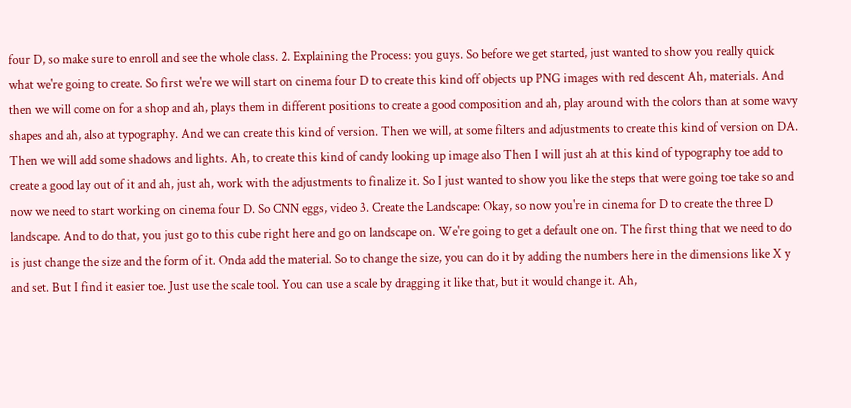four D, so make sure to enroll and see the whole class. 2. Explaining the Process: you guys. So before we get started, just wanted to show you really quick what we're going to create. So first we're we will start on cinema four D to create this kind off objects up PNG images with red descent Ah, materials. And then we will come on for a shop and ah, plays them in different positions to create a good composition and ah, play around with the colors than at some wavy shapes and ah, also at typography. And we can create this kind of version. Then we will, at some filters and adjustments to create this kind of version on DA. Then we will add some shadows and lights. Ah, to create this kind of candy looking up image also Then I will just ah at this kind of typography toe add to create a good lay out of it and ah, just ah, work with the adjustments to finalize it. So I just wanted to show you like the steps that were going toe take so and now we need to start working on cinema four D. So CNN eggs, video 3. Create the Landscape: Okay, so now you're in cinema for D to create the three D landscape. And to do that, you just go to this cube right here and go on landscape on. We're going to get a default one on. The first thing that we need to do is just change the size and the form of it. Onda add the material. So to change the size, you can do it by adding the numbers here in the dimensions like X y and set. But I find it easier toe. Just use the scale tool. You can use a scale by dragging it like that, but it would change it. Ah,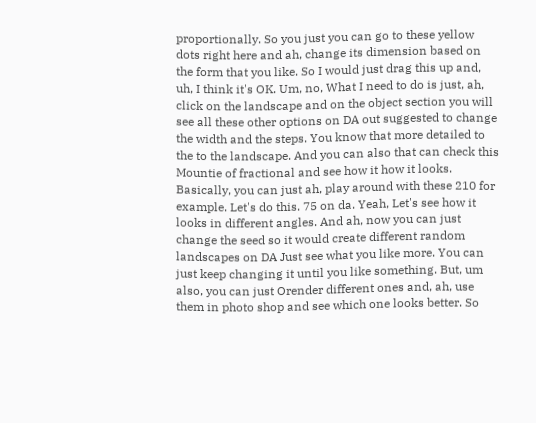proportionally. So you just you can go to these yellow dots right here and ah, change its dimension based on the form that you like. So I would just drag this up and, uh, I think it's OK. Um, no, What I need to do is just, ah, click on the landscape and on the object section you will see all these other options on DA out suggested to change the width and the steps. You know that more detailed to the to the landscape. And you can also that can check this Mountie of fractional and see how it how it looks. Basically, you can just ah, play around with these 210 for example. Let's do this. 75 on da. Yeah, Let's see how it looks in different angles. And ah, now you can just change the seed so it would create different random landscapes on DA Just see what you like more. You can just keep changing it until you like something. But, um also, you can just Orender different ones and, ah, use them in photo shop and see which one looks better. So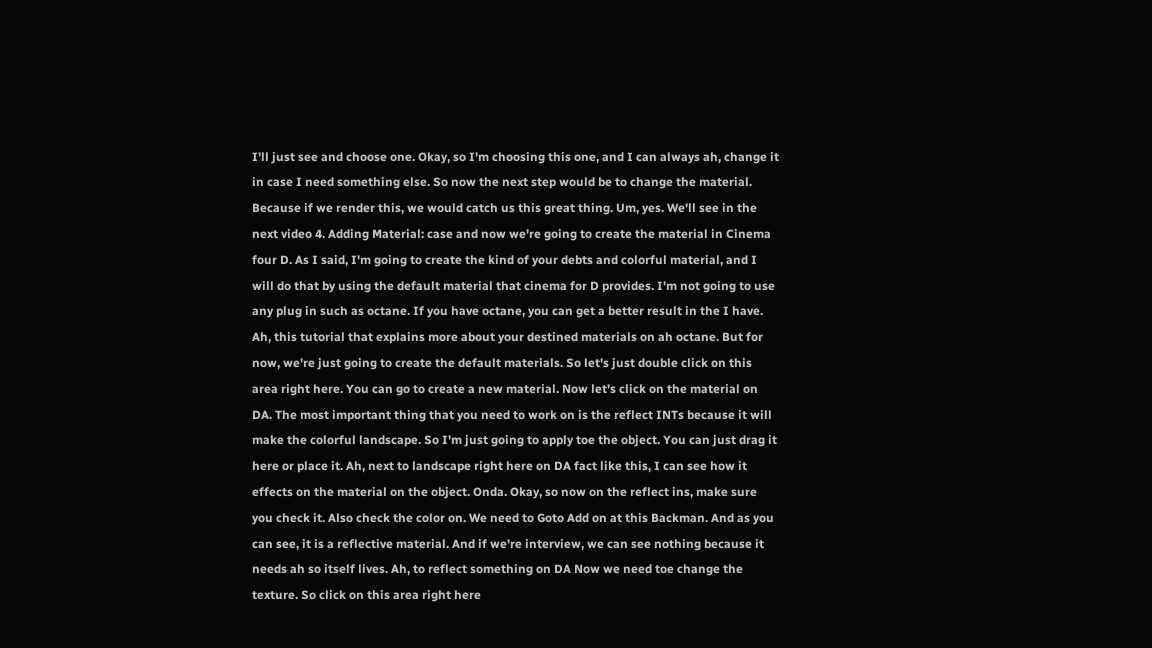I'll just see and choose one. Okay, so I'm choosing this one, and I can always ah, change it in case I need something else. So now the next step would be to change the material. Because if we render this, we would catch us this great thing. Um, yes. We'll see in the next video 4. Adding Material: case and now we're going to create the material in Cinema four D. As I said, I'm going to create the kind of your debts and colorful material, and I will do that by using the default material that cinema for D provides. I'm not going to use any plug in such as octane. If you have octane, you can get a better result in the I have. Ah, this tutorial that explains more about your destined materials on ah octane. But for now, we're just going to create the default materials. So let's just double click on this area right here. You can go to create a new material. Now let's click on the material on DA. The most important thing that you need to work on is the reflect INTs because it will make the colorful landscape. So I'm just going to apply toe the object. You can just drag it here or place it. Ah, next to landscape right here on DA fact like this, I can see how it effects on the material on the object. Onda. Okay, so now on the reflect ins, make sure you check it. Also check the color on. We need to Goto Add on at this Backman. And as you can see, it is a reflective material. And if we're interview, we can see nothing because it needs ah so itself lives. Ah, to reflect something on DA Now we need toe change the texture. So click on this area right here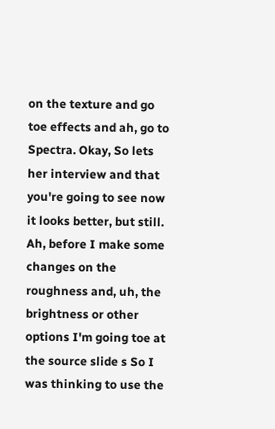on the texture and go toe effects and ah, go to Spectra. Okay, So lets her interview and that you're going to see now it looks better, but still. Ah, before I make some changes on the roughness and, uh, the brightness or other options I'm going toe at the source slide s So I was thinking to use the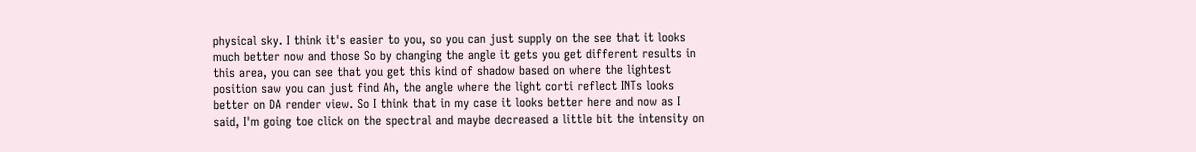physical sky. I think it's easier to you, so you can just supply on the see that it looks much better now and those So by changing the angle it gets you get different results in this area, you can see that you get this kind of shadow based on where the lightest position saw you can just find Ah, the angle where the light corti reflect INTs looks better on DA render view. So I think that in my case it looks better here and now as I said, I'm going toe click on the spectral and maybe decreased a little bit the intensity on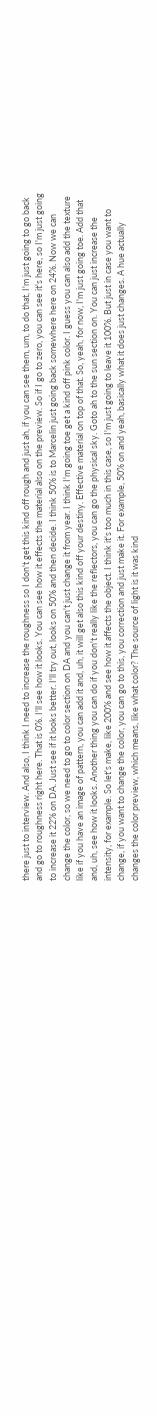there just to interview. And also, I think I need to increase the roughness so I don't get this kind off rough and just ah, if you can see them, um, to do that, I'm just going to go back and go to roughness right here. That is 0%. I'll see how it looks. You can see how it effects the material also on the preview. So if I go to zero, you can see it's here, so I'm just going to increase it 22% on DA. Just see if it looks better. I'll try out, looks on 50% and then decide. I think 50% is to Marcelin just going back somewhere here on 24%. Now we can change the color, so we need to go to color section on DA and you can't just change it from year. I think I'm going toe get a kind off pink color. I guess you can also add the texture like if you have an image of pattern, you can add it and, uh, it will get also this kind off your destiny. Effective material on top of that. So, yeah, for now, I'm just going toe. Add that and, uh, see how it looks. Another thing you can do if you don't really like the reflectors, you can go the physical sky. Goto ah to the sun section on. You can just increase the intensity, for example. So let's make, like 200% and see how it affects the object. I think it's too much in this case, so I'm just going to leave it 100%. But just in case you want to change, if you want to change the color, you can go to this, you correction and just make it. For example, 50% on and yeah, basically what it does just changes. A hue actually changes the color preview, which means, like what color? The source of light is it was kind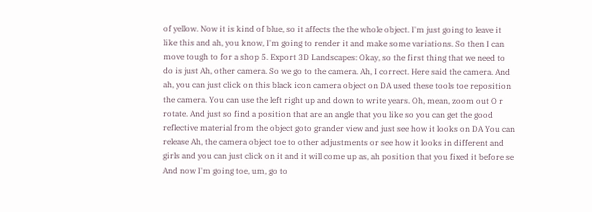of yellow. Now it is kind of blue, so it affects the the whole object. I'm just going to leave it like this and ah, you know, I'm going to render it and make some variations. So then I can move tough to for a shop 5. Export 3D Landscapes: Okay, so the first thing that we need to do is just Ah, other camera. So we go to the camera. Ah, I correct. Here said the camera. And ah, you can just click on this black icon camera object on DA used these tools toe reposition the camera. You can use the left right up and down to write years. Oh, mean, zoom out O r rotate. And just so find a position that are an angle that you like so you can get the good reflective material from the object goto grander view and just see how it looks on DA You can release Ah, the camera object toe to other adjustments or see how it looks in different and girls and you can just click on it and it will come up as, ah position that you fixed it before se And now I'm going toe, um, go to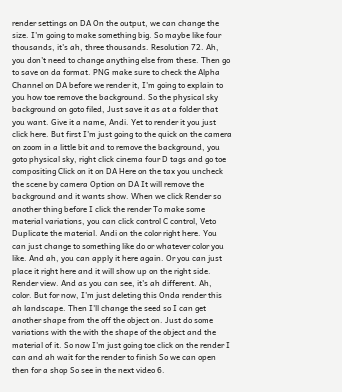render settings on DA On the output, we can change the size. I'm going to make something big. So maybe like four thousands, it's ah, three thousands. Resolution 72. Ah, you don't need to change anything else from these. Then go to save on da format. PNG make sure to check the Alpha Channel on DA before we render it, I'm going to explain to you how toe remove the background. So the physical sky background on goto filed, Just save it as at a folder that you want. Give it a name, Andi. Yet to render it you just click here. But first I'm just going to the quick on the camera on zoom in a little bit and to remove the background, you goto physical sky, right click cinema four D tags and go toe compositing Click on it on DA Here on the tax you uncheck the scene by camera Option on DA It will remove the background and it wants show. When we click Render so another thing before I click the render To make some material variations, you can click control C control, Veto Duplicate the material. Andi on the color right here. You can just change to something like do or whatever color you like. And ah, you can apply it here again. Or you can just place it right here and it will show up on the right side. Render view. And as you can see, it's ah different. Ah, color. But for now, I'm just deleting this Onda render this ah landscape. Then I'll change the seed so I can get another shape from the off the object on. Just do some variations with the with the shape of the object and the material of it. So now I'm just going toe click on the render I can and ah wait for the render to finish So we can open then for a shop So see in the next video 6.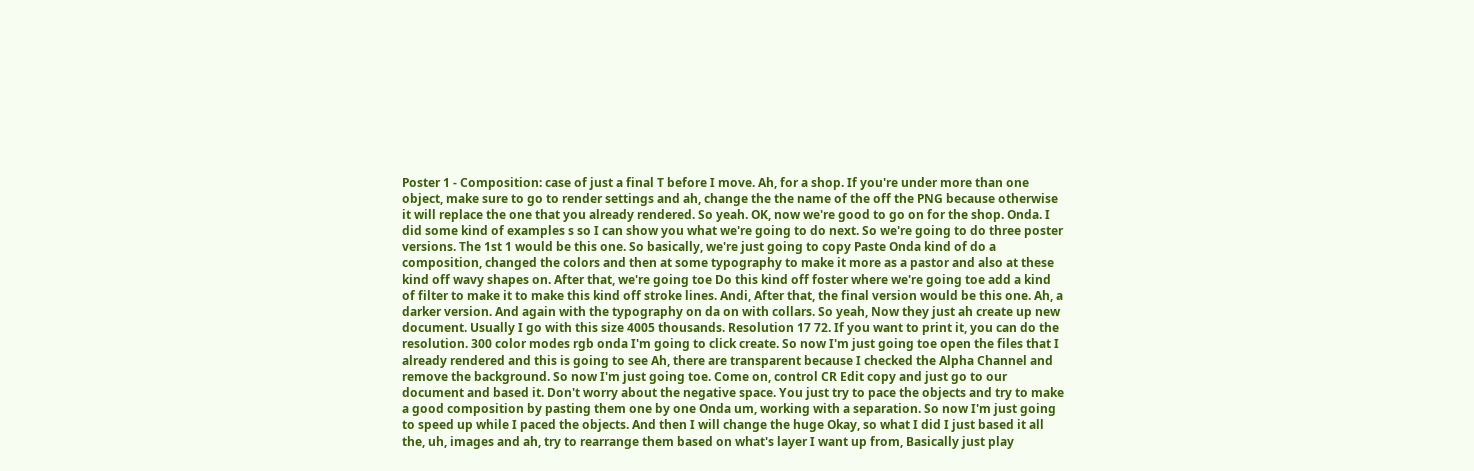Poster 1 - Composition: case of just a final T before I move. Ah, for a shop. If you're under more than one object, make sure to go to render settings and ah, change the the name of the off the PNG because otherwise it will replace the one that you already rendered. So yeah. OK, now we're good to go on for the shop. Onda. I did some kind of examples s so I can show you what we're going to do next. So we're going to do three poster versions. The 1st 1 would be this one. So basically, we're just going to copy Paste Onda kind of do a composition, changed the colors and then at some typography to make it more as a pastor and also at these kind off wavy shapes on. After that, we're going toe Do this kind off foster where we're going toe add a kind of filter to make it to make this kind off stroke lines. Andi, After that, the final version would be this one. Ah, a darker version. And again with the typography on da on with collars. So yeah, Now they just ah create up new document. Usually I go with this size 4005 thousands. Resolution 17 72. If you want to print it, you can do the resolution. 300 color modes rgb onda I'm going to click create. So now I'm just going toe open the files that I already rendered and this is going to see Ah, there are transparent because I checked the Alpha Channel and remove the background. So now I'm just going toe. Come on, control CR Edit copy and just go to our document and based it. Don't worry about the negative space. You just try to pace the objects and try to make a good composition by pasting them one by one Onda um, working with a separation. So now I'm just going to speed up while I paced the objects. And then I will change the huge Okay, so what I did I just based it all the, uh, images and ah, try to rearrange them based on what's layer I want up from, Basically just play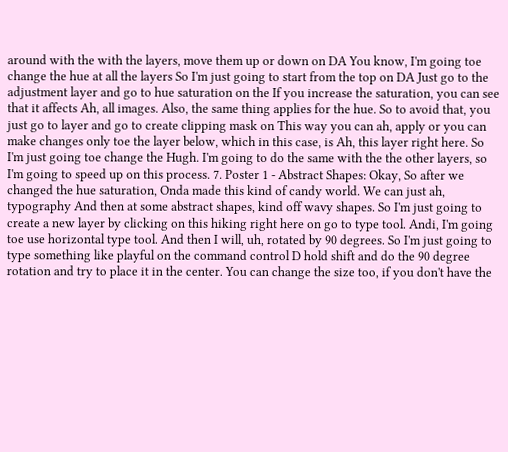around with the with the layers, move them up or down on DA You know, I'm going toe change the hue at all the layers So I'm just going to start from the top on DA Just go to the adjustment layer and go to hue saturation on the If you increase the saturation, you can see that it affects Ah, all images. Also, the same thing applies for the hue. So to avoid that, you just go to layer and go to create clipping mask on This way you can ah, apply or you can make changes only toe the layer below, which in this case, is Ah, this layer right here. So I'm just going toe change the Hugh. I'm going to do the same with the the other layers, so I'm going to speed up on this process. 7. Poster 1 - Abstract Shapes: Okay, So after we changed the hue saturation, Onda made this kind of candy world. We can just ah, typography And then at some abstract shapes, kind off wavy shapes. So I'm just going to create a new layer by clicking on this hiking right here on go to type tool. Andi, I'm going toe use horizontal type tool. And then I will, uh, rotated by 90 degrees. So I'm just going to type something like playful on the command control D hold shift and do the 90 degree rotation and try to place it in the center. You can change the size too, if you don't have the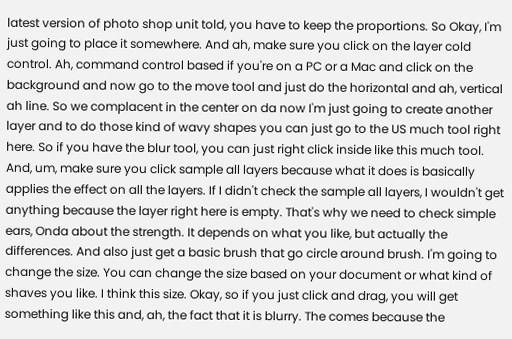latest version of photo shop unit told, you have to keep the proportions. So Okay, I'm just going to place it somewhere. And ah, make sure you click on the layer cold control. Ah, command control based if you're on a PC or a Mac and click on the background and now go to the move tool and just do the horizontal and ah, vertical ah line. So we complacent in the center on da now I'm just going to create another layer and to do those kind of wavy shapes you can just go to the US much tool right here. So if you have the blur tool, you can just right click inside like this much tool. And, um, make sure you click sample all layers because what it does is basically applies the effect on all the layers. If I didn't check the sample all layers, I wouldn't get anything because the layer right here is empty. That's why we need to check simple ears, Onda about the strength. It depends on what you like, but actually the differences. And also just get a basic brush that go circle around brush. I'm going to change the size. You can change the size based on your document or what kind of shaves you like. I think this size. Okay, so if you just click and drag, you will get something like this and, ah, the fact that it is blurry. The comes because the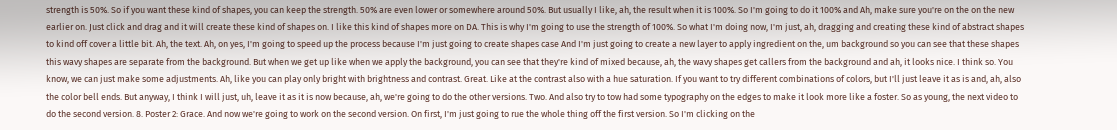strength is 50%. So if you want these kind of shapes, you can keep the strength. 50% are even lower or somewhere around 50%. But usually I like, ah, the result when it is 100%. So I'm going to do it 100% and Ah, make sure you're on the on the new earlier on. Just click and drag and it will create these kind of shapes on. I like this kind of shapes more on DA. This is why I'm going to use the strength of 100%. So what I'm doing now, I'm just, ah, dragging and creating these kind of abstract shapes to kind off cover a little bit. Ah, the text. Ah, on yes, I'm going to speed up the process because I'm just going to create shapes case And I'm just going to create a new layer to apply ingredient on the, um background so you can see that these shapes this wavy shapes are separate from the background. But when we get up like when we apply the background, you can see that they're kind of mixed because, ah, the wavy shapes get callers from the background and ah, it looks nice. I think so. You know, we can just make some adjustments. Ah, like you can play only bright with brightness and contrast. Great. Like at the contrast also with a hue saturation. If you want to try different combinations of colors, but I'll just leave it as is and, ah, also the color bell ends. But anyway, I think I will just, uh, leave it as it is now because, ah, we're going to do the other versions. Two. And also try to tow had some typography on the edges to make it look more like a foster. So as young, the next video to do the second version. 8. Poster 2: Grace. And now we're going to work on the second version. On first, I'm just going to rue the whole thing off the first version. So I'm clicking on the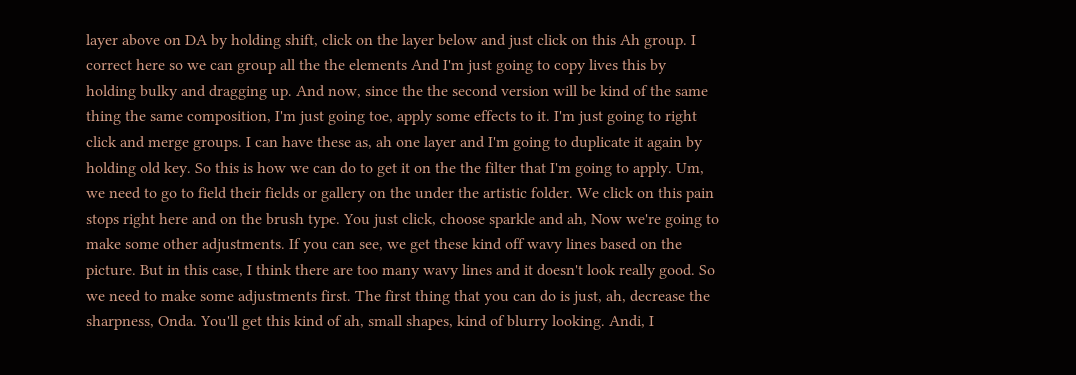layer above on DA by holding shift, click on the layer below and just click on this Ah group. I correct here so we can group all the the elements And I'm just going to copy lives this by holding bulky and dragging up. And now, since the the second version will be kind of the same thing the same composition, I'm just going toe, apply some effects to it. I'm just going to right click and merge groups. I can have these as, ah one layer and I'm going to duplicate it again by holding old key. So this is how we can do to get it on the the filter that I'm going to apply. Um, we need to go to field their fields or gallery on the under the artistic folder. We click on this pain stops right here and on the brush type. You just click, choose sparkle and ah, Now we're going to make some other adjustments. If you can see, we get these kind off wavy lines based on the picture. But in this case, I think there are too many wavy lines and it doesn't look really good. So we need to make some adjustments first. The first thing that you can do is just, ah, decrease the sharpness, Onda. You'll get this kind of ah, small shapes, kind of blurry looking. Andi, I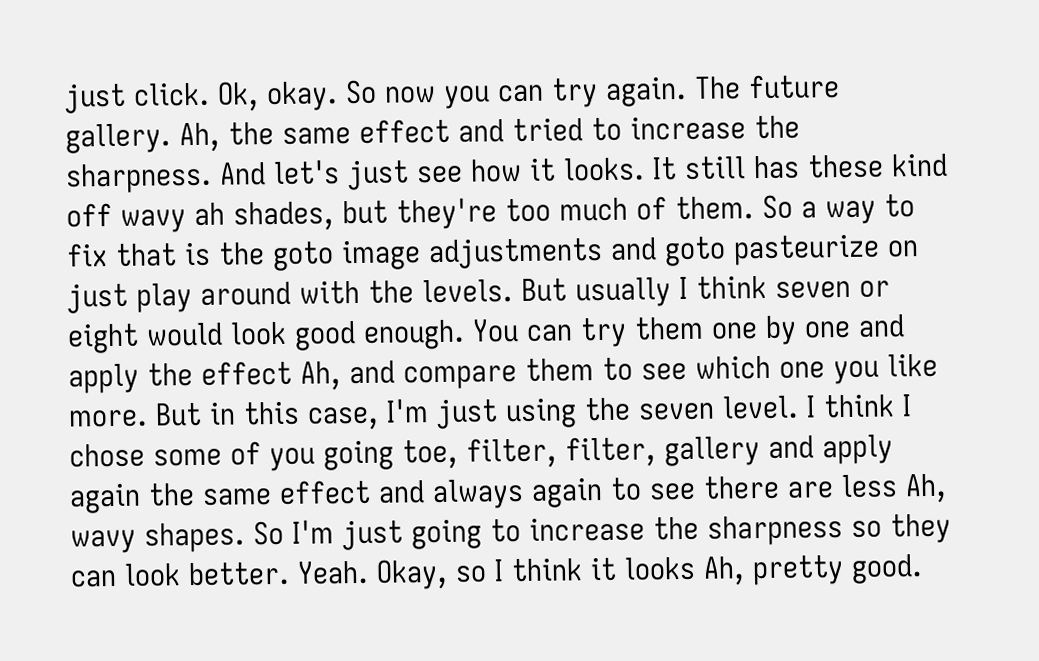just click. Ok, okay. So now you can try again. The future gallery. Ah, the same effect and tried to increase the sharpness. And let's just see how it looks. It still has these kind off wavy ah shades, but they're too much of them. So a way to fix that is the goto image adjustments and goto pasteurize on just play around with the levels. But usually I think seven or eight would look good enough. You can try them one by one and apply the effect Ah, and compare them to see which one you like more. But in this case, I'm just using the seven level. I think I chose some of you going toe, filter, filter, gallery and apply again the same effect and always again to see there are less Ah, wavy shapes. So I'm just going to increase the sharpness so they can look better. Yeah. Okay, so I think it looks Ah, pretty good.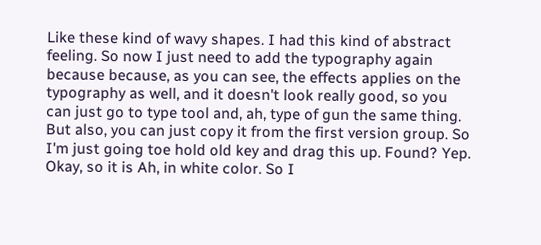Like these kind of wavy shapes. I had this kind of abstract feeling. So now I just need to add the typography again because because, as you can see, the effects applies on the typography as well, and it doesn't look really good, so you can just go to type tool and, ah, type of gun the same thing. But also, you can just copy it from the first version group. So I'm just going toe hold old key and drag this up. Found? Yep. Okay, so it is Ah, in white color. So I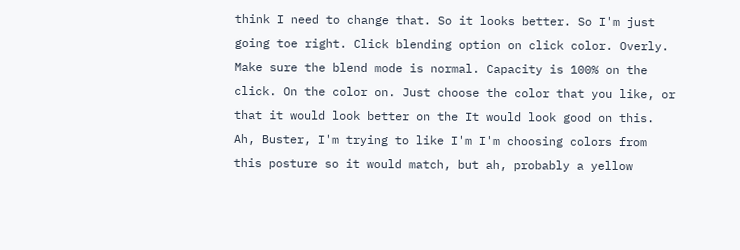think I need to change that. So it looks better. So I'm just going toe right. Click blending option on click color. Overly. Make sure the blend mode is normal. Capacity is 100% on the click. On the color on. Just choose the color that you like, or that it would look better on the It would look good on this. Ah, Buster, I'm trying to like I'm I'm choosing colors from this posture so it would match, but ah, probably a yellow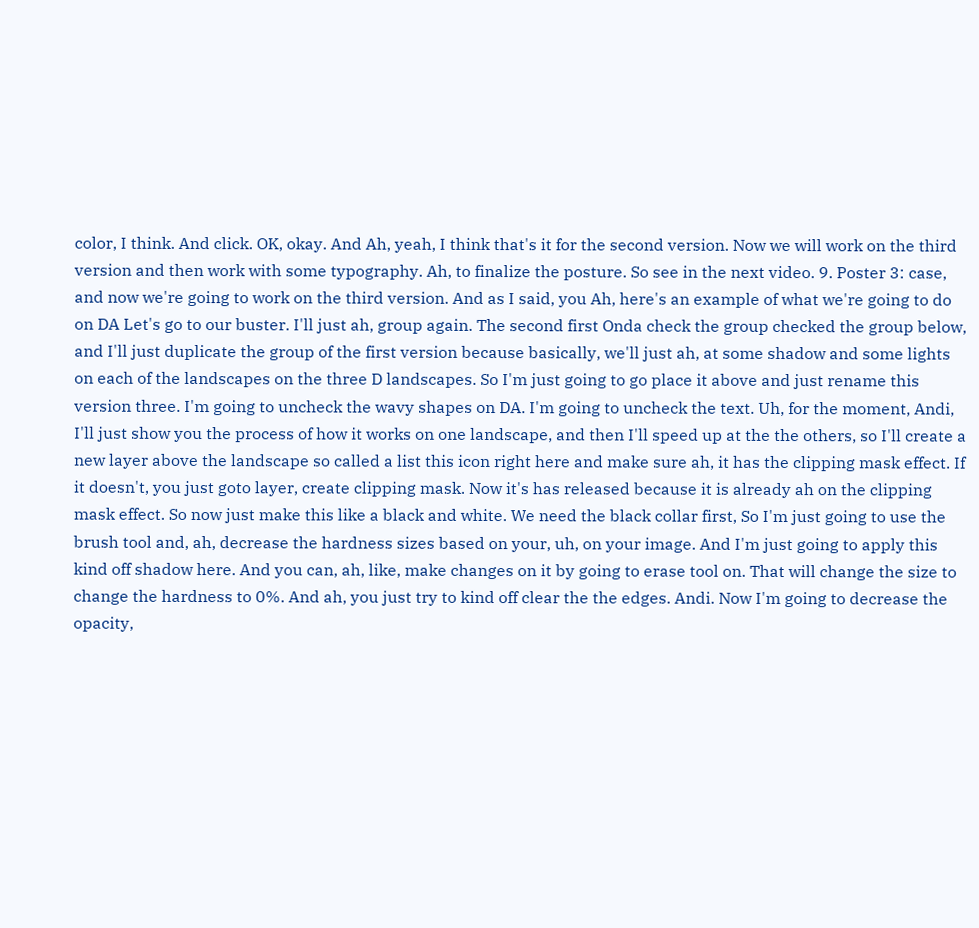color, I think. And click. OK, okay. And Ah, yeah, I think that's it for the second version. Now we will work on the third version and then work with some typography. Ah, to finalize the posture. So see in the next video. 9. Poster 3: case, and now we're going to work on the third version. And as I said, you Ah, here's an example of what we're going to do on DA Let's go to our buster. I'll just ah, group again. The second first Onda check the group checked the group below, and I'll just duplicate the group of the first version because basically, we'll just ah, at some shadow and some lights on each of the landscapes on the three D landscapes. So I'm just going to go place it above and just rename this version three. I'm going to uncheck the wavy shapes on DA. I'm going to uncheck the text. Uh, for the moment, Andi, I'll just show you the process of how it works on one landscape, and then I'll speed up at the the others, so I'll create a new layer above the landscape so called a list this icon right here and make sure ah, it has the clipping mask effect. If it doesn't, you just goto layer, create clipping mask. Now it's has released because it is already ah on the clipping mask effect. So now just make this like a black and white. We need the black collar first, So I'm just going to use the brush tool and, ah, decrease the hardness sizes based on your, uh, on your image. And I'm just going to apply this kind off shadow here. And you can, ah, like, make changes on it by going to erase tool on. That will change the size to change the hardness to 0%. And ah, you just try to kind off clear the the edges. Andi. Now I'm going to decrease the opacity,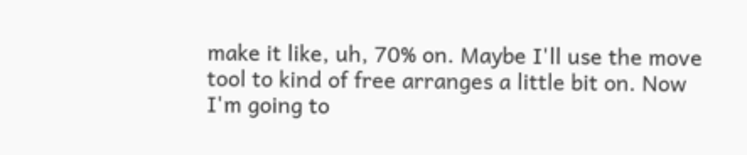make it like, uh, 70% on. Maybe I'll use the move tool to kind of free arranges a little bit on. Now I'm going to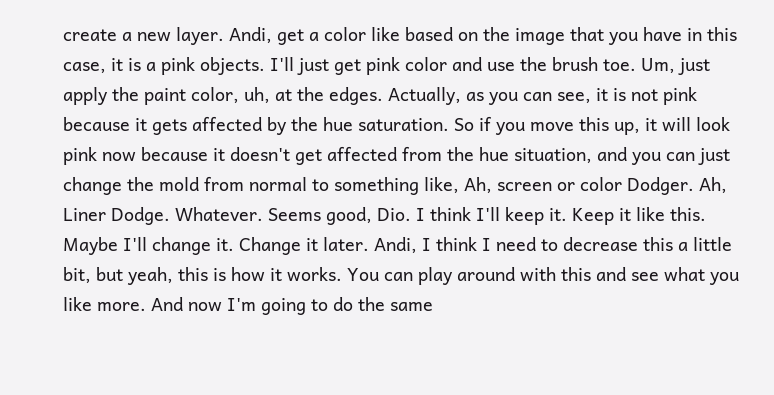create a new layer. Andi, get a color like based on the image that you have in this case, it is a pink objects. I'll just get pink color and use the brush toe. Um, just apply the paint color, uh, at the edges. Actually, as you can see, it is not pink because it gets affected by the hue saturation. So if you move this up, it will look pink now because it doesn't get affected from the hue situation, and you can just change the mold from normal to something like, Ah, screen or color Dodger. Ah, Liner Dodge. Whatever. Seems good, Dio. I think I'll keep it. Keep it like this. Maybe I'll change it. Change it later. Andi, I think I need to decrease this a little bit, but yeah, this is how it works. You can play around with this and see what you like more. And now I'm going to do the same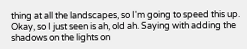thing at all the landscapes, so I'm going to speed this up. Okay, so I just seen is ah, old ah. Saying with adding the shadows on the lights on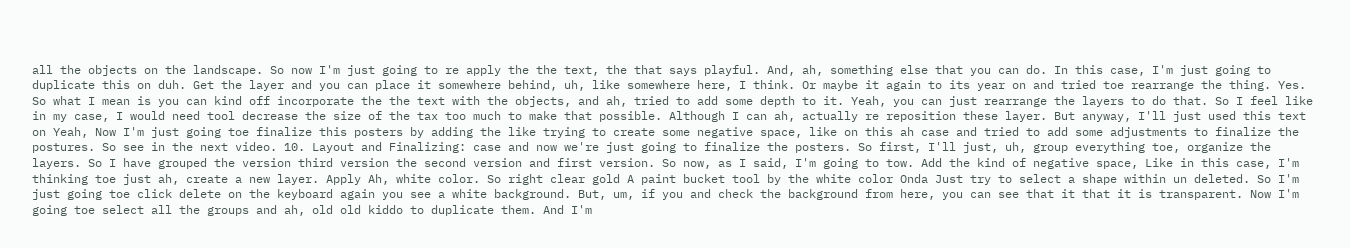all the objects on the landscape. So now I'm just going to re apply the the text, the that says playful. And, ah, something else that you can do. In this case, I'm just going to duplicate this on duh. Get the layer and you can place it somewhere behind, uh, like somewhere here, I think. Or maybe it again to its year on and tried toe rearrange the thing. Yes. So what I mean is you can kind off incorporate the the text with the objects, and ah, tried to add some depth to it. Yeah, you can just rearrange the layers to do that. So I feel like in my case, I would need tool decrease the size of the tax too much to make that possible. Although I can ah, actually re reposition these layer. But anyway, I'll just used this text on Yeah, Now I'm just going toe finalize this posters by adding the like trying to create some negative space, like on this ah case and tried to add some adjustments to finalize the postures. So see in the next video. 10. Layout and Finalizing: case and now we're just going to finalize the posters. So first, I'll just, uh, group everything toe, organize the layers. So I have grouped the version third version the second version and first version. So now, as I said, I'm going to tow. Add the kind of negative space, Like in this case, I'm thinking toe just ah, create a new layer. Apply Ah, white color. So right clear gold A paint bucket tool by the white color Onda Just try to select a shape within un deleted. So I'm just going toe click delete on the keyboard again you see a white background. But, um, if you and check the background from here, you can see that it that it is transparent. Now I'm going toe select all the groups and ah, old old kiddo to duplicate them. And I'm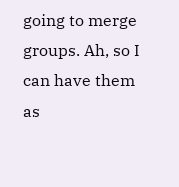going to merge groups. Ah, so I can have them as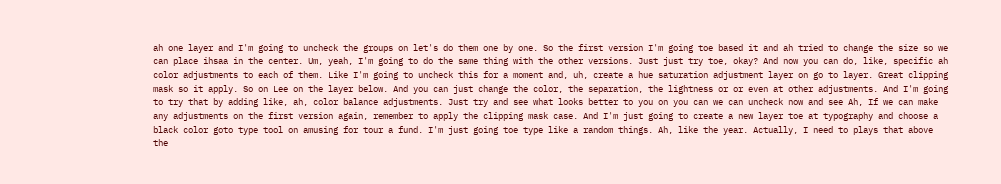ah one layer and I'm going to uncheck the groups on let's do them one by one. So the first version I'm going toe based it and ah tried to change the size so we can place ihsaa in the center. Um, yeah, I'm going to do the same thing with the other versions. Just just try toe, okay? And now you can do, like, specific ah color adjustments to each of them. Like I'm going to uncheck this for a moment and, uh, create a hue saturation adjustment layer on go to layer. Great clipping mask so it apply. So on Lee on the layer below. And you can just change the color, the separation, the lightness or or even at other adjustments. And I'm going to try that by adding like, ah, color balance adjustments. Just try and see what looks better to you on you can we can uncheck now and see Ah, If we can make any adjustments on the first version again, remember to apply the clipping mask case. And I'm just going to create a new layer toe at typography and choose a black color goto type tool on amusing for tour a fund. I'm just going toe type like a random things. Ah, like the year. Actually, I need to plays that above the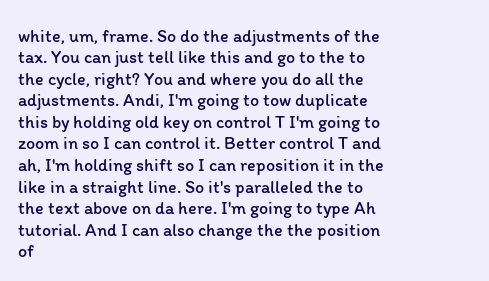white, um, frame. So do the adjustments of the tax. You can just tell like this and go to the to the cycle, right? You and where you do all the adjustments. Andi, I'm going to tow duplicate this by holding old key on control T I'm going to zoom in so I can control it. Better control T and ah, I'm holding shift so I can reposition it in the like in a straight line. So it's paralleled the to the text above on da here. I'm going to type Ah tutorial. And I can also change the the position of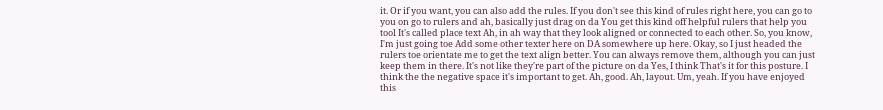it. Or if you want, you can also add the rules. If you don't see this kind of rules right here, you can go to you on go to rulers and ah, basically just drag on da You get this kind off helpful rulers that help you tool It's called place text Ah, in ah way that they look aligned or connected to each other. So, you know, I'm just going toe Add some other texter here on DA somewhere up here. Okay, so I just headed the rulers toe orientate me to get the text align better. You can always remove them, although you can just keep them in there. It's not like they're part of the picture on da Yes, I think That's it for this posture. I think the the negative space it's important to get. Ah, good. Ah, layout. Um, yeah. If you have enjoyed this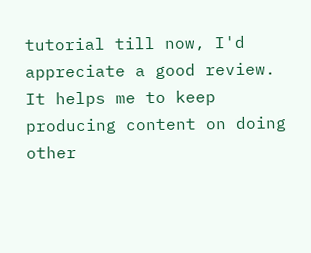tutorial till now, I'd appreciate a good review. It helps me to keep producing content on doing other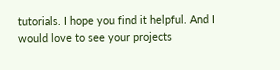tutorials. I hope you find it helpful. And I would love to see your projects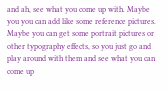and ah, see what you come up with. Maybe you you can add like some reference pictures. Maybe you can get some portrait pictures or other typography effects, so you just go and play around with them and see what you can come up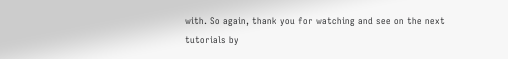with. So again, thank you for watching and see on the next tutorials by